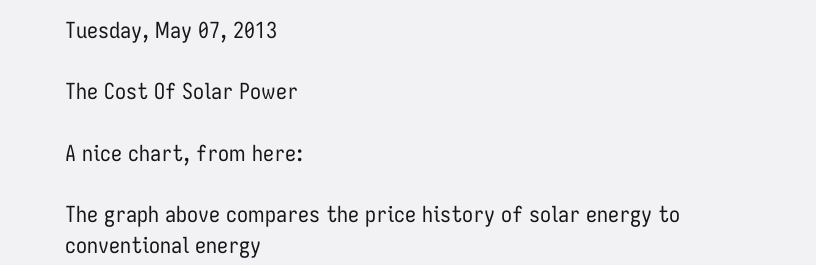Tuesday, May 07, 2013

The Cost Of Solar Power

A nice chart, from here:

The graph above compares the price history of solar energy to conventional energy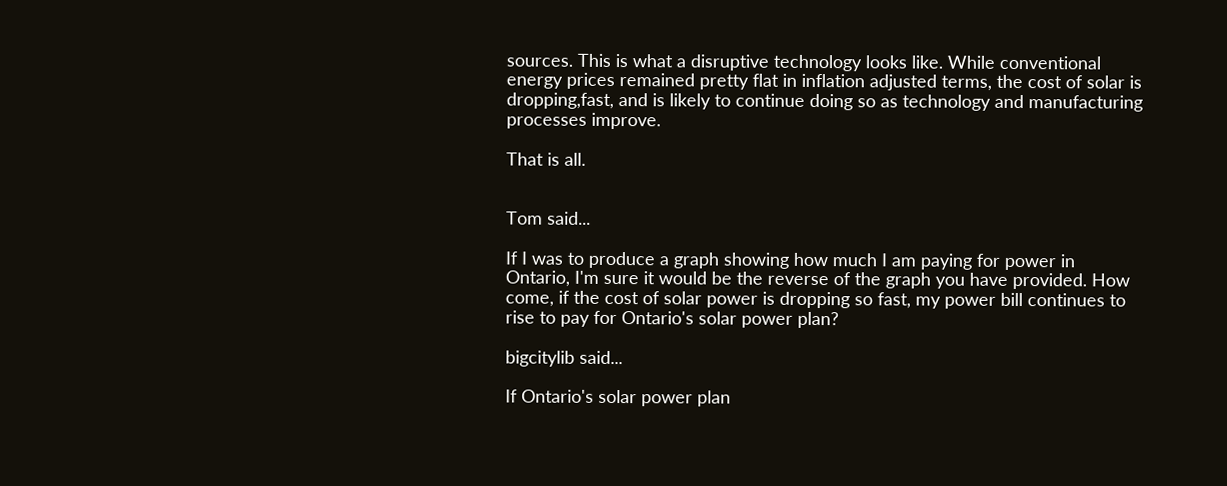sources. This is what a disruptive technology looks like. While conventional energy prices remained pretty flat in inflation adjusted terms, the cost of solar is dropping,fast, and is likely to continue doing so as technology and manufacturing processes improve.

That is all.


Tom said...

If I was to produce a graph showing how much I am paying for power in Ontario, I'm sure it would be the reverse of the graph you have provided. How come, if the cost of solar power is dropping so fast, my power bill continues to rise to pay for Ontario's solar power plan?

bigcitylib said...

If Ontario's solar power plan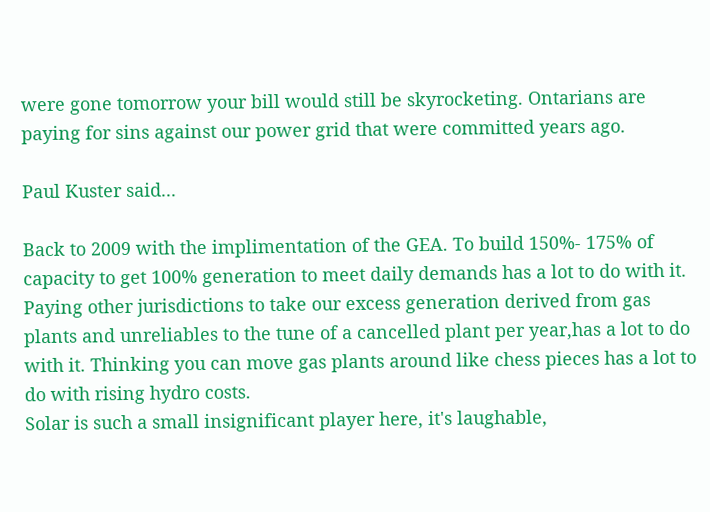were gone tomorrow your bill would still be skyrocketing. Ontarians are paying for sins against our power grid that were committed years ago.

Paul Kuster said...

Back to 2009 with the implimentation of the GEA. To build 150%- 175% of capacity to get 100% generation to meet daily demands has a lot to do with it. Paying other jurisdictions to take our excess generation derived from gas plants and unreliables to the tune of a cancelled plant per year,has a lot to do with it. Thinking you can move gas plants around like chess pieces has a lot to do with rising hydro costs.
Solar is such a small insignificant player here, it's laughable,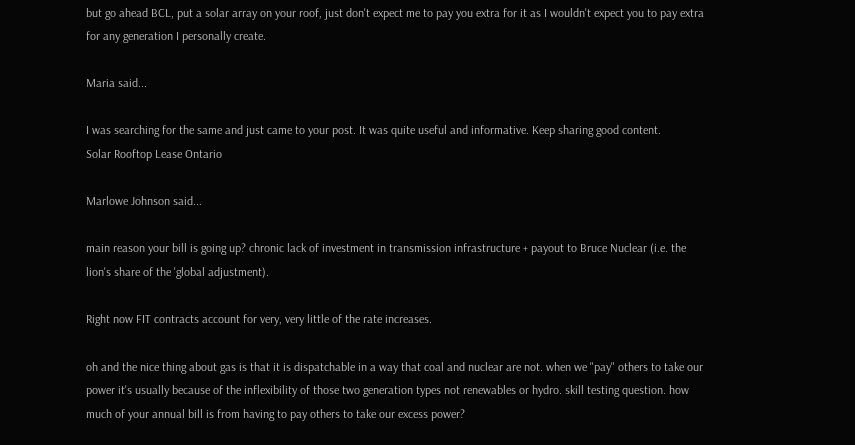but go ahead BCL, put a solar array on your roof, just don't expect me to pay you extra for it as I wouldn't expect you to pay extra for any generation I personally create.

Maria said...

I was searching for the same and just came to your post. It was quite useful and informative. Keep sharing good content.
Solar Rooftop Lease Ontario

Marlowe Johnson said...

main reason your bill is going up? chronic lack of investment in transmission infrastructure + payout to Bruce Nuclear (i.e. the lion's share of the 'global adjustment).

Right now FIT contracts account for very, very little of the rate increases.

oh and the nice thing about gas is that it is dispatchable in a way that coal and nuclear are not. when we "pay" others to take our power it's usually because of the inflexibility of those two generation types not renewables or hydro. skill testing question. how much of your annual bill is from having to pay others to take our excess power?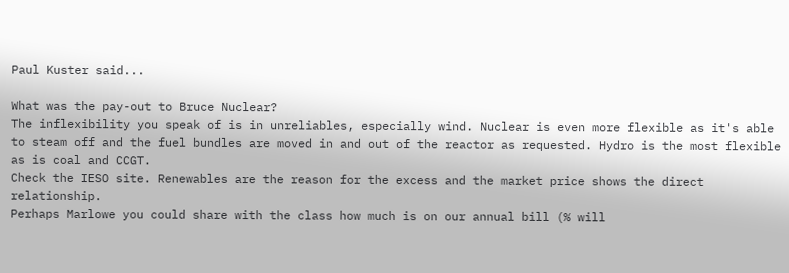Paul Kuster said...

What was the pay-out to Bruce Nuclear?
The inflexibility you speak of is in unreliables, especially wind. Nuclear is even more flexible as it's able to steam off and the fuel bundles are moved in and out of the reactor as requested. Hydro is the most flexible as is coal and CCGT.
Check the IESO site. Renewables are the reason for the excess and the market price shows the direct relationship.
Perhaps Marlowe you could share with the class how much is on our annual bill (% will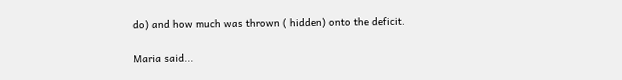do) and how much was thrown ( hidden) onto the deficit.

Maria said...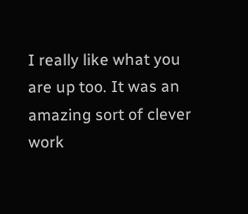I really like what you are up too. It was an amazing sort of clever work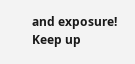and exposure! Keep up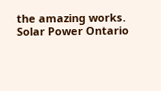the amazing works.
Solar Power Ontario